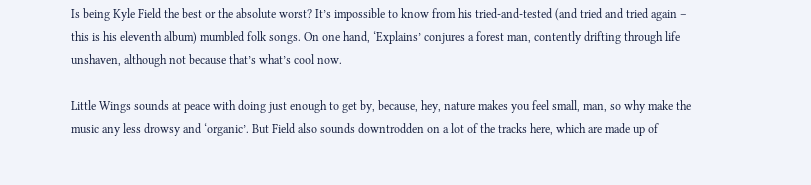Is being Kyle Field the best or the absolute worst? It’s impossible to know from his tried-and-tested (and tried and tried again – this is his eleventh album) mumbled folk songs. On one hand, ‘Explains’ conjures a forest man, contently drifting through life unshaven, although not because that’s what’s cool now.

Little Wings sounds at peace with doing just enough to get by, because, hey, nature makes you feel small, man, so why make the music any less drowsy and ‘organic’. But Field also sounds downtrodden on a lot of the tracks here, which are made up of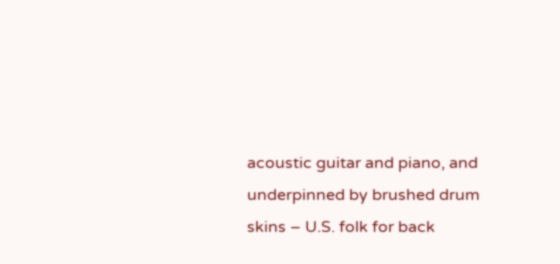acoustic guitar and piano, and underpinned by brushed drum skins – U.S. folk for back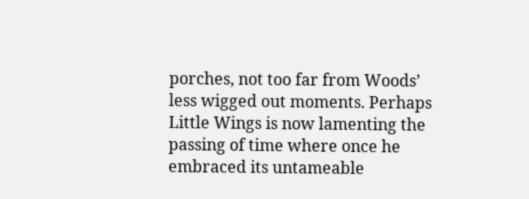porches, not too far from Woods’ less wigged out moments. Perhaps Little Wings is now lamenting the passing of time where once he embraced its untameable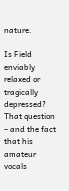nature.

Is Field enviably relaxed or tragically depressed? That question – and the fact that his amateur vocals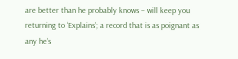are better than he probably knows – will keep you returning to ‘Explains’; a record that is as poignant as any he’s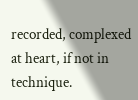recorded, complexed at heart, if not in technique.